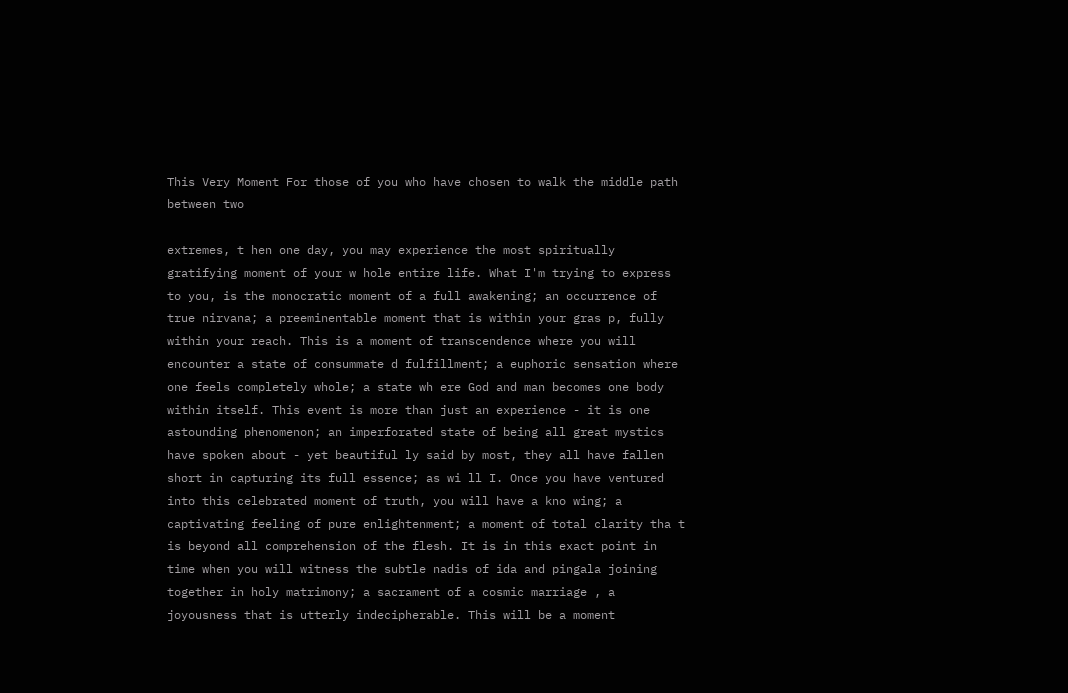This Very Moment For those of you who have chosen to walk the middle path between two

extremes, t hen one day, you may experience the most spiritually gratifying moment of your w hole entire life. What I'm trying to express to you, is the monocratic moment of a full awakening; an occurrence of true nirvana; a preeminentable moment that is within your gras p, fully within your reach. This is a moment of transcendence where you will encounter a state of consummate d fulfillment; a euphoric sensation where one feels completely whole; a state wh ere God and man becomes one body within itself. This event is more than just an experience - it is one astounding phenomenon; an imperforated state of being all great mystics have spoken about - yet beautiful ly said by most, they all have fallen short in capturing its full essence; as wi ll I. Once you have ventured into this celebrated moment of truth, you will have a kno wing; a captivating feeling of pure enlightenment; a moment of total clarity tha t is beyond all comprehension of the flesh. It is in this exact point in time when you will witness the subtle nadis of ida and pingala joining together in holy matrimony; a sacrament of a cosmic marriage , a joyousness that is utterly indecipherable. This will be a moment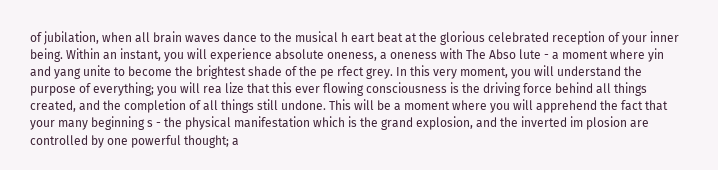of jubilation, when all brain waves dance to the musical h eart beat at the glorious celebrated reception of your inner being. Within an instant, you will experience absolute oneness, a oneness with The Abso lute - a moment where yin and yang unite to become the brightest shade of the pe rfect grey. In this very moment, you will understand the purpose of everything; you will rea lize that this ever flowing consciousness is the driving force behind all things created, and the completion of all things still undone. This will be a moment where you will apprehend the fact that your many beginning s - the physical manifestation which is the grand explosion, and the inverted im plosion are controlled by one powerful thought; a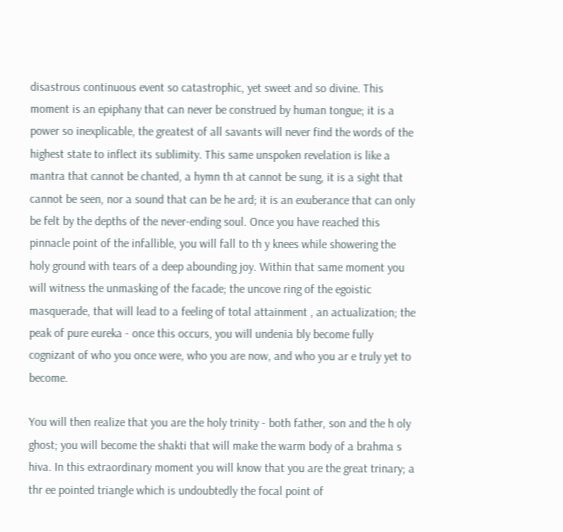disastrous continuous event so catastrophic, yet sweet and so divine. This moment is an epiphany that can never be construed by human tongue; it is a power so inexplicable, the greatest of all savants will never find the words of the highest state to inflect its sublimity. This same unspoken revelation is like a mantra that cannot be chanted, a hymn th at cannot be sung, it is a sight that cannot be seen, nor a sound that can be he ard; it is an exuberance that can only be felt by the depths of the never-ending soul. Once you have reached this pinnacle point of the infallible, you will fall to th y knees while showering the holy ground with tears of a deep abounding joy. Within that same moment you will witness the unmasking of the facade; the uncove ring of the egoistic masquerade, that will lead to a feeling of total attainment , an actualization; the peak of pure eureka - once this occurs, you will undenia bly become fully cognizant of who you once were, who you are now, and who you ar e truly yet to become.

You will then realize that you are the holy trinity - both father, son and the h oly ghost; you will become the shakti that will make the warm body of a brahma s hiva. In this extraordinary moment you will know that you are the great trinary; a thr ee pointed triangle which is undoubtedly the focal point of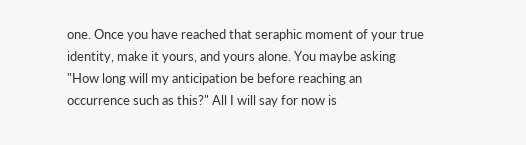one. Once you have reached that seraphic moment of your true identity, make it yours, and yours alone. You maybe asking "How long will my anticipation be before reaching an occurrence such as this?" All I will say for now is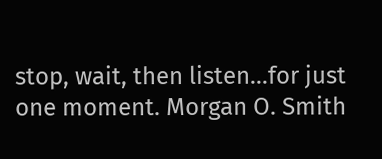stop, wait, then listen...for just one moment. Morgan O. Smith